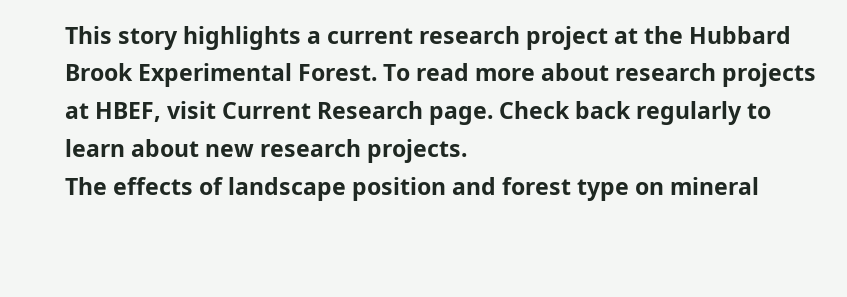This story highlights a current research project at the Hubbard Brook Experimental Forest. To read more about research projects at HBEF, visit Current Research page. Check back regularly to learn about new research projects.
The effects of landscape position and forest type on mineral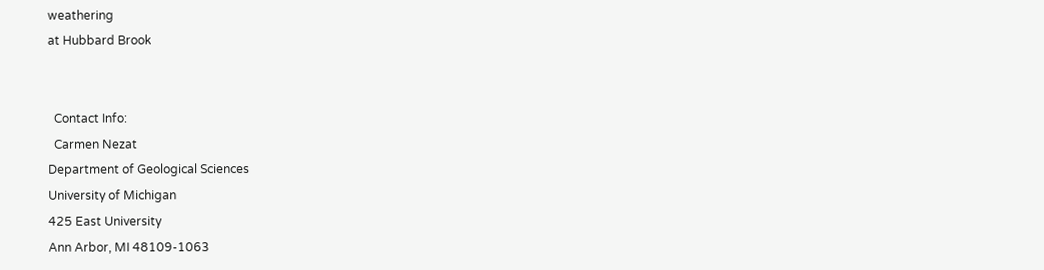weathering
at Hubbard Brook


  Contact Info:
  Carmen Nezat
Department of Geological Sciences
University of Michigan
425 East University
Ann Arbor, MI 48109-1063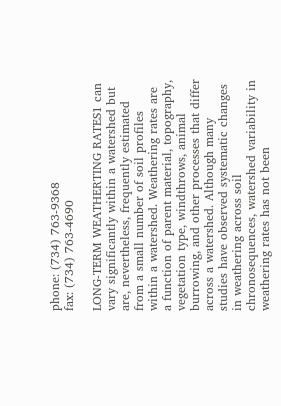phone: (734) 763-9368
fax: (734) 763-4690

LONG-TERM WEATHERTING RATES1 can vary significantly within a watershed but are, nevertheless, frequently estimated from a small number of soil profiles within a watershed. Weathering rates are a function of parent material, topography, vegetation type, windthrows, animal burrowing, and other processes that differ across a watershed. Although many studies have observed systematic changes in weathering across soil chronosequences, watershed variability in weathering rates has not been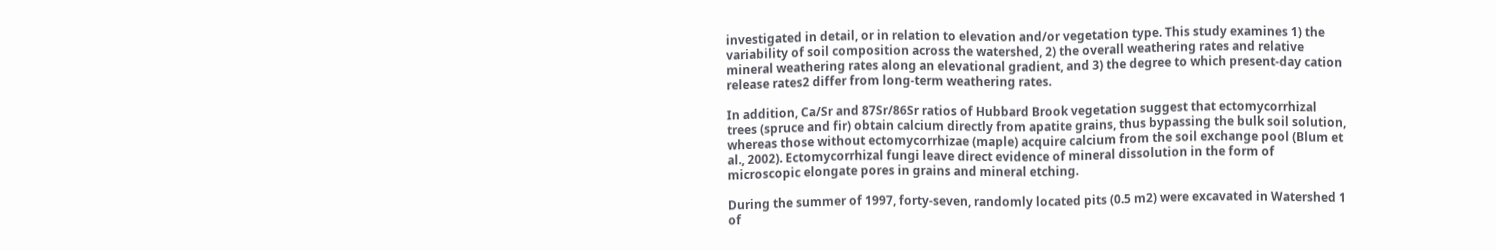investigated in detail, or in relation to elevation and/or vegetation type. This study examines 1) the variability of soil composition across the watershed, 2) the overall weathering rates and relative mineral weathering rates along an elevational gradient, and 3) the degree to which present-day cation release rates2 differ from long-term weathering rates.

In addition, Ca/Sr and 87Sr/86Sr ratios of Hubbard Brook vegetation suggest that ectomycorrhizal trees (spruce and fir) obtain calcium directly from apatite grains, thus bypassing the bulk soil solution, whereas those without ectomycorrhizae (maple) acquire calcium from the soil exchange pool (Blum et al., 2002). Ectomycorrhizal fungi leave direct evidence of mineral dissolution in the form of microscopic elongate pores in grains and mineral etching.

During the summer of 1997, forty-seven, randomly located pits (0.5 m2) were excavated in Watershed 1 of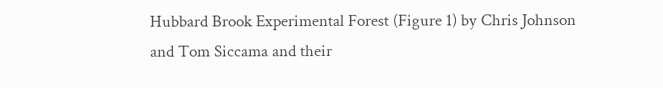Hubbard Brook Experimental Forest (Figure 1) by Chris Johnson and Tom Siccama and their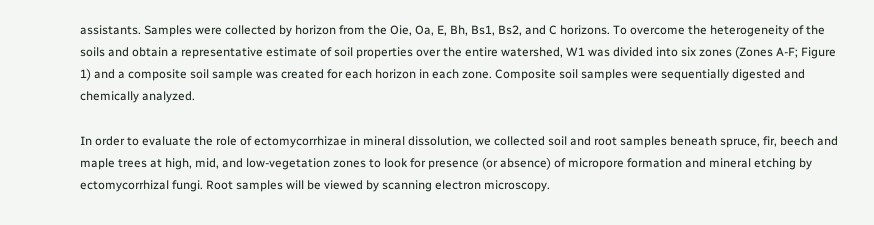assistants. Samples were collected by horizon from the Oie, Oa, E, Bh, Bs1, Bs2, and C horizons. To overcome the heterogeneity of the soils and obtain a representative estimate of soil properties over the entire watershed, W1 was divided into six zones (Zones A-F; Figure 1) and a composite soil sample was created for each horizon in each zone. Composite soil samples were sequentially digested and chemically analyzed.

In order to evaluate the role of ectomycorrhizae in mineral dissolution, we collected soil and root samples beneath spruce, fir, beech and maple trees at high, mid, and low-vegetation zones to look for presence (or absence) of micropore formation and mineral etching by ectomycorrhizal fungi. Root samples will be viewed by scanning electron microscopy.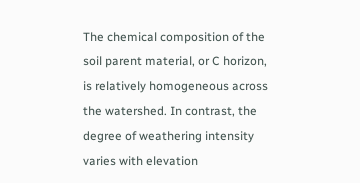The chemical composition of the soil parent material, or C horizon, is relatively homogeneous across the watershed. In contrast, the degree of weathering intensity varies with elevation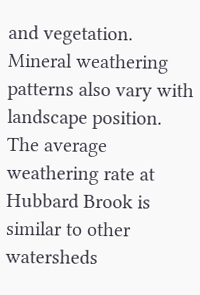and vegetation. Mineral weathering patterns also vary with landscape position. The average weathering rate at Hubbard Brook is similar to other watersheds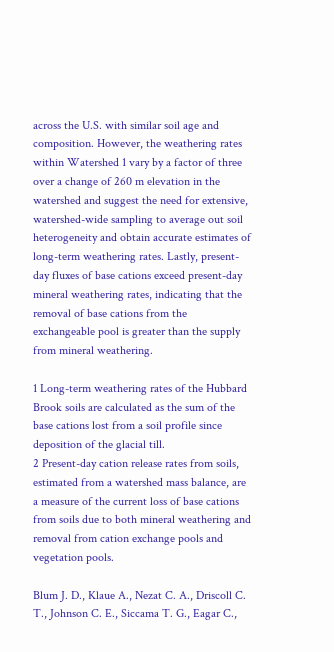across the U.S. with similar soil age and composition. However, the weathering rates within Watershed 1 vary by a factor of three over a change of 260 m elevation in the watershed and suggest the need for extensive, watershed-wide sampling to average out soil heterogeneity and obtain accurate estimates of long-term weathering rates. Lastly, present-day fluxes of base cations exceed present-day mineral weathering rates, indicating that the removal of base cations from the exchangeable pool is greater than the supply from mineral weathering.

1 Long-term weathering rates of the Hubbard Brook soils are calculated as the sum of the base cations lost from a soil profile since deposition of the glacial till.
2 Present-day cation release rates from soils, estimated from a watershed mass balance, are a measure of the current loss of base cations from soils due to both mineral weathering and removal from cation exchange pools and vegetation pools.

Blum J. D., Klaue A., Nezat C. A., Driscoll C. T., Johnson C. E., Siccama T. G., Eagar C.,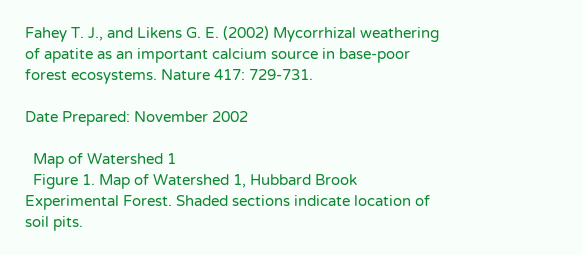Fahey T. J., and Likens G. E. (2002) Mycorrhizal weathering of apatite as an important calcium source in base-poor forest ecosystems. Nature 417: 729-731.

Date Prepared: November 2002

  Map of Watershed 1
  Figure 1. Map of Watershed 1, Hubbard Brook Experimental Forest. Shaded sections indicate location of soil pits.